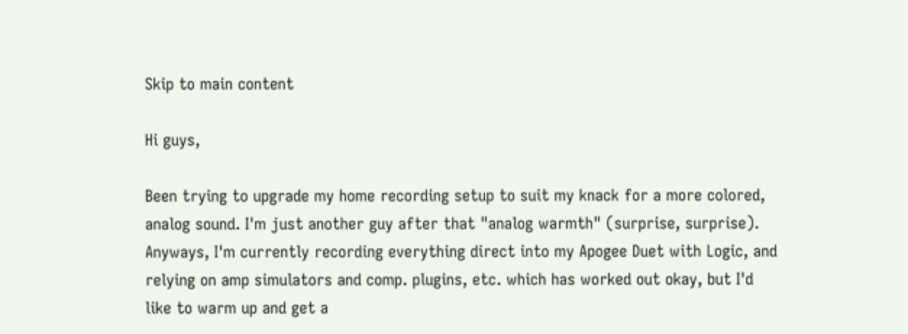Skip to main content

Hi guys,

Been trying to upgrade my home recording setup to suit my knack for a more colored, analog sound. I'm just another guy after that "analog warmth" (surprise, surprise). Anyways, I'm currently recording everything direct into my Apogee Duet with Logic, and relying on amp simulators and comp. plugins, etc. which has worked out okay, but I'd like to warm up and get a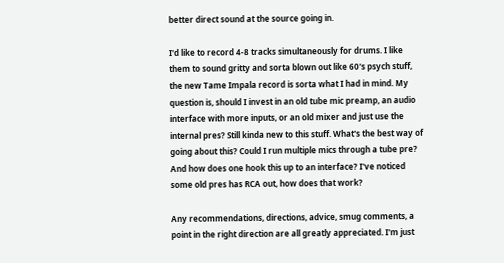better direct sound at the source going in.

I'd like to record 4-8 tracks simultaneously for drums. I like them to sound gritty and sorta blown out like 60's psych stuff, the new Tame Impala record is sorta what I had in mind. My question is, should I invest in an old tube mic preamp, an audio interface with more inputs, or an old mixer and just use the internal pres? Still kinda new to this stuff. What's the best way of going about this? Could I run multiple mics through a tube pre? And how does one hook this up to an interface? I've noticed some old pres has RCA out, how does that work?

Any recommendations, directions, advice, smug comments, a point in the right direction are all greatly appreciated. I'm just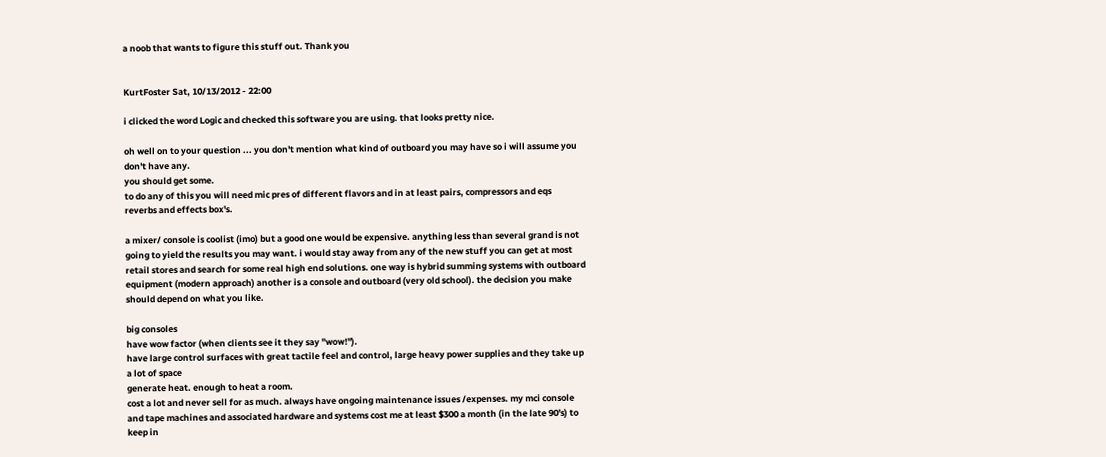a noob that wants to figure this stuff out. Thank you


KurtFoster Sat, 10/13/2012 - 22:00

i clicked the word Logic and checked this software you are using. that looks pretty nice.

oh well on to your question ... you don't mention what kind of outboard you may have so i will assume you don't have any.
you should get some.
to do any of this you will need mic pres of different flavors and in at least pairs, compressors and eqs reverbs and effects box's.

a mixer/ console is coolist (imo) but a good one would be expensive. anything less than several grand is not going to yield the results you may want. i would stay away from any of the new stuff you can get at most retail stores and search for some real high end solutions. one way is hybrid summing systems with outboard equipment (modern approach) another is a console and outboard (very old school). the decision you make should depend on what you like.

big consoles
have wow factor (when clients see it they say "wow!").
have large control surfaces with great tactile feel and control, large heavy power supplies and they take up a lot of space
generate heat. enough to heat a room.
cost a lot and never sell for as much. always have ongoing maintenance issues /expenses. my mci console and tape machines and associated hardware and systems cost me at least $300 a month (in the late 90's) to keep in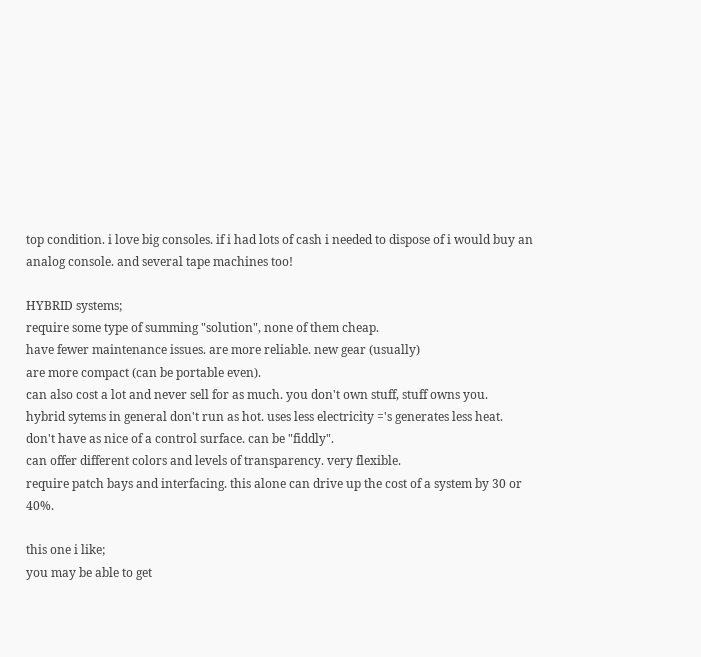top condition. i love big consoles. if i had lots of cash i needed to dispose of i would buy an analog console. and several tape machines too!

HYBRID systems;
require some type of summing "solution", none of them cheap.
have fewer maintenance issues. are more reliable. new gear (usually)
are more compact (can be portable even).
can also cost a lot and never sell for as much. you don't own stuff, stuff owns you.
hybrid sytems in general don't run as hot. uses less electricity ='s generates less heat.
don't have as nice of a control surface. can be "fiddly".
can offer different colors and levels of transparency. very flexible.
require patch bays and interfacing. this alone can drive up the cost of a system by 30 or 40%.

this one i like;
you may be able to get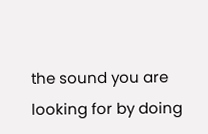the sound you are looking for by doing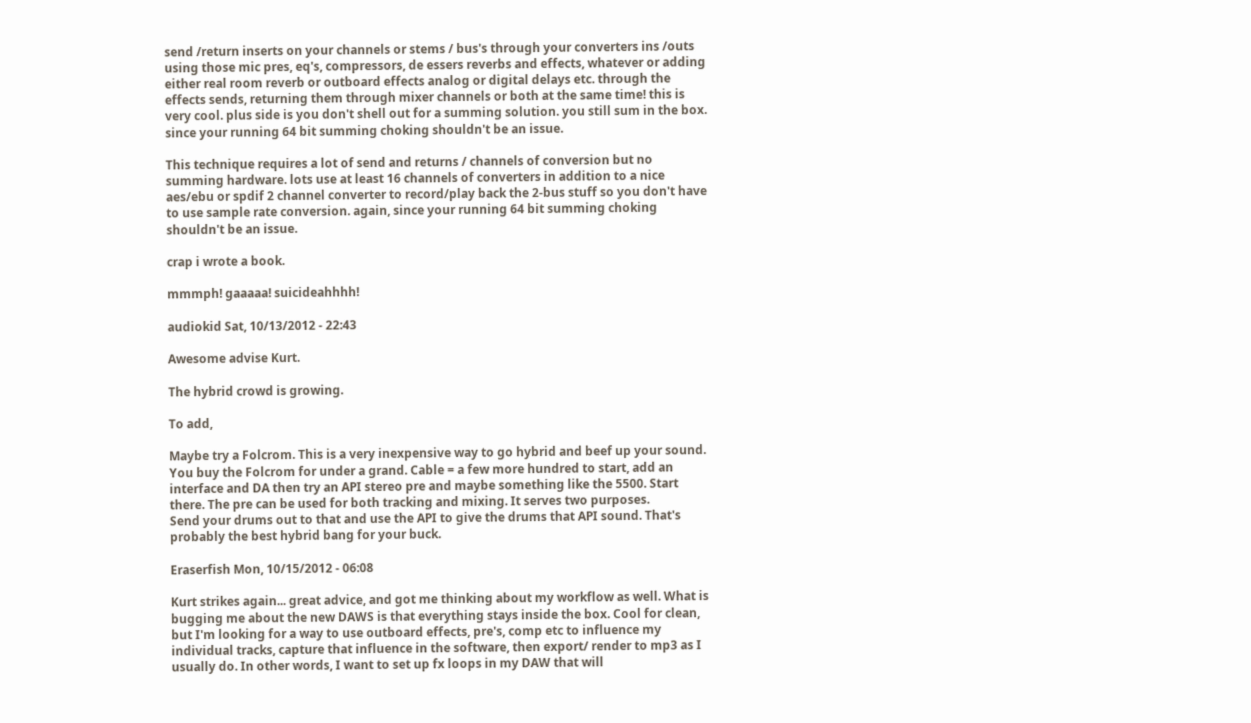send /return inserts on your channels or stems / bus's through your converters ins /outs using those mic pres, eq's, compressors, de essers reverbs and effects, whatever or adding either real room reverb or outboard effects analog or digital delays etc. through the effects sends, returning them through mixer channels or both at the same time! this is very cool. plus side is you don't shell out for a summing solution. you still sum in the box. since your running 64 bit summing choking shouldn't be an issue.

This technique requires a lot of send and returns / channels of conversion but no summing hardware. lots use at least 16 channels of converters in addition to a nice aes/ebu or spdif 2 channel converter to record/play back the 2-bus stuff so you don't have to use sample rate conversion. again, since your running 64 bit summing choking shouldn't be an issue.

crap i wrote a book.

mmmph! gaaaaa! suicideahhhh!

audiokid Sat, 10/13/2012 - 22:43

Awesome advise Kurt.

The hybrid crowd is growing.

To add,

Maybe try a Folcrom. This is a very inexpensive way to go hybrid and beef up your sound. You buy the Folcrom for under a grand. Cable = a few more hundred to start, add an interface and DA then try an API stereo pre and maybe something like the 5500. Start there. The pre can be used for both tracking and mixing. It serves two purposes.
Send your drums out to that and use the API to give the drums that API sound. That's probably the best hybrid bang for your buck.

Eraserfish Mon, 10/15/2012 - 06:08

Kurt strikes again... great advice, and got me thinking about my workflow as well. What is bugging me about the new DAWS is that everything stays inside the box. Cool for clean, but I'm looking for a way to use outboard effects, pre's, comp etc to influence my individual tracks, capture that influence in the software, then export/ render to mp3 as I usually do. In other words, I want to set up fx loops in my DAW that will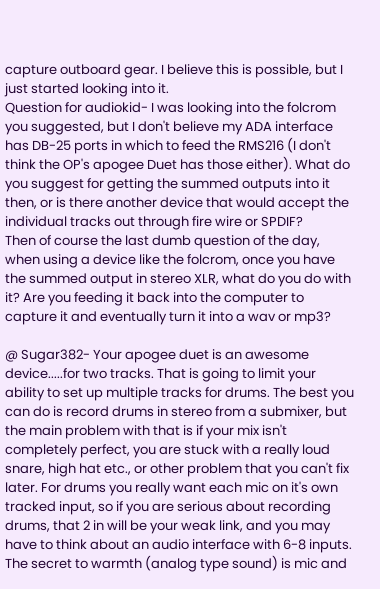capture outboard gear. I believe this is possible, but I just started looking into it.
Question for audiokid- I was looking into the folcrom you suggested, but I don't believe my ADA interface has DB-25 ports in which to feed the RMS216 (I don't think the OP's apogee Duet has those either). What do you suggest for getting the summed outputs into it then, or is there another device that would accept the individual tracks out through fire wire or SPDIF?
Then of course the last dumb question of the day, when using a device like the folcrom, once you have the summed output in stereo XLR, what do you do with it? Are you feeding it back into the computer to capture it and eventually turn it into a wav or mp3?

@ Sugar382- Your apogee duet is an awesome device.....for two tracks. That is going to limit your ability to set up multiple tracks for drums. The best you can do is record drums in stereo from a submixer, but the main problem with that is if your mix isn't completely perfect, you are stuck with a really loud snare, high hat etc., or other problem that you can't fix later. For drums you really want each mic on it's own tracked input, so if you are serious about recording drums, that 2 in will be your weak link, and you may have to think about an audio interface with 6-8 inputs. The secret to warmth (analog type sound) is mic and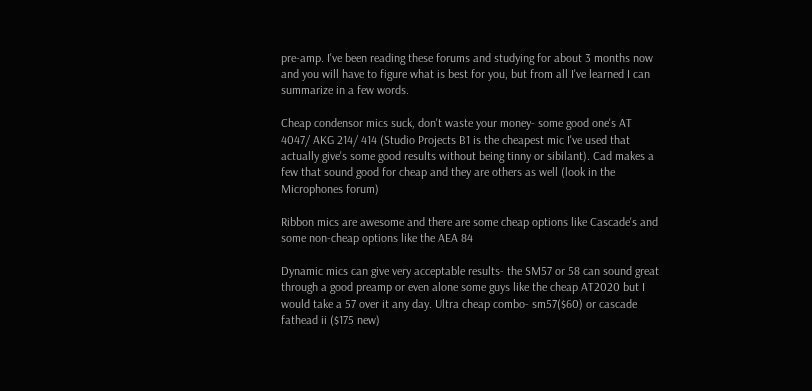pre-amp. I've been reading these forums and studying for about 3 months now and you will have to figure what is best for you, but from all I've learned I can summarize in a few words.

Cheap condensor mics suck, don't waste your money- some good one's AT 4047/ AKG 214/ 414 (Studio Projects B1 is the cheapest mic I've used that actually give's some good results without being tinny or sibilant). Cad makes a few that sound good for cheap and they are others as well (look in the Microphones forum)

Ribbon mics are awesome and there are some cheap options like Cascade's and some non-cheap options like the AEA 84

Dynamic mics can give very acceptable results- the SM57 or 58 can sound great through a good preamp or even alone some guys like the cheap AT2020 but I would take a 57 over it any day. Ultra cheap combo- sm57($60) or cascade fathead ii ($175 new)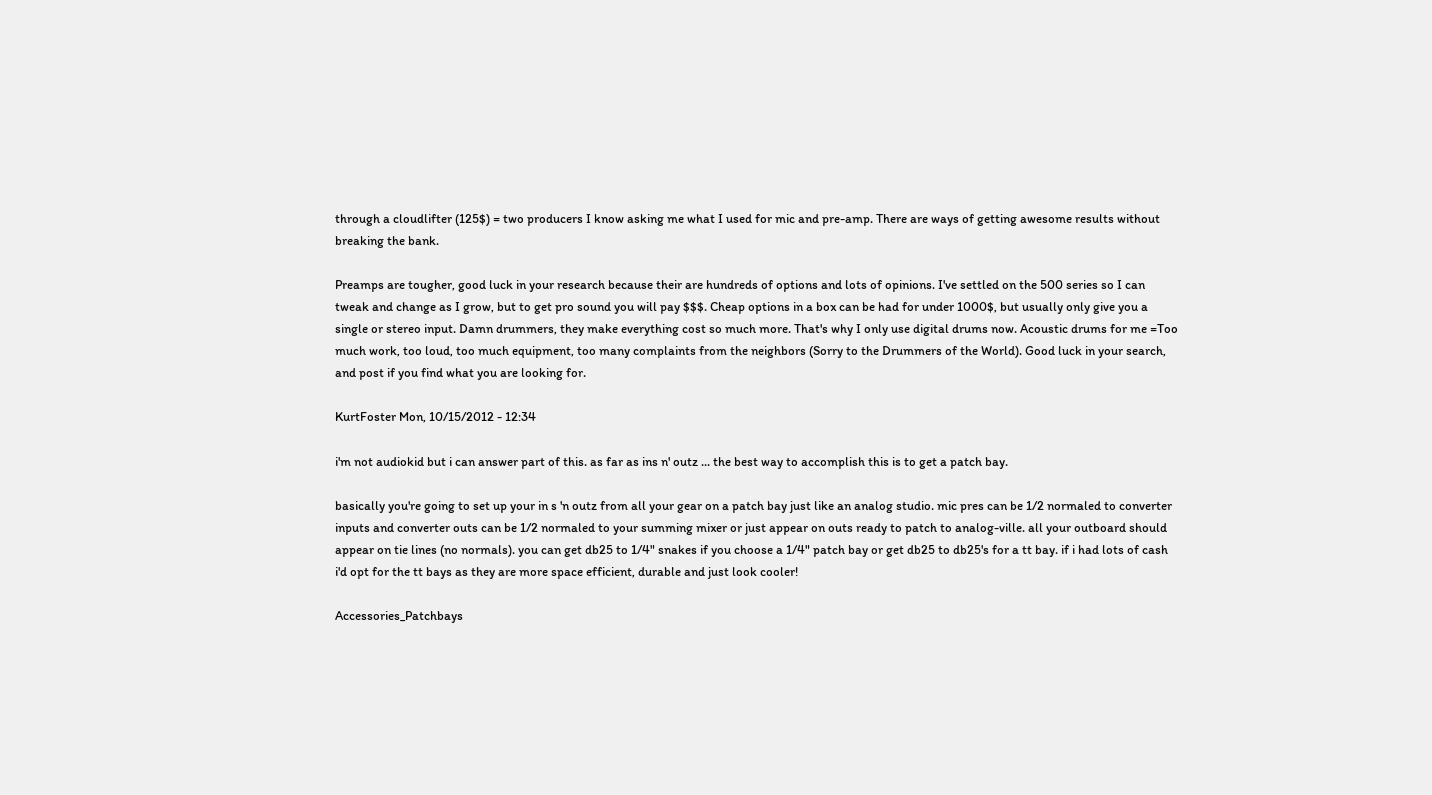through a cloudlifter (125$) = two producers I know asking me what I used for mic and pre-amp. There are ways of getting awesome results without breaking the bank.

Preamps are tougher, good luck in your research because their are hundreds of options and lots of opinions. I've settled on the 500 series so I can tweak and change as I grow, but to get pro sound you will pay $$$. Cheap options in a box can be had for under 1000$, but usually only give you a single or stereo input. Damn drummers, they make everything cost so much more. That's why I only use digital drums now. Acoustic drums for me =Too much work, too loud, too much equipment, too many complaints from the neighbors (Sorry to the Drummers of the World). Good luck in your search, and post if you find what you are looking for.

KurtFoster Mon, 10/15/2012 - 12:34

i'm not audiokid but i can answer part of this. as far as ins n' outz ... the best way to accomplish this is to get a patch bay.

basically you're going to set up your in s 'n outz from all your gear on a patch bay just like an analog studio. mic pres can be 1/2 normaled to converter inputs and converter outs can be 1/2 normaled to your summing mixer or just appear on outs ready to patch to analog-ville. all your outboard should appear on tie lines (no normals). you can get db25 to 1/4" snakes if you choose a 1/4" patch bay or get db25 to db25's for a tt bay. if i had lots of cash i'd opt for the tt bays as they are more space efficient, durable and just look cooler!

Accessories_Patchbays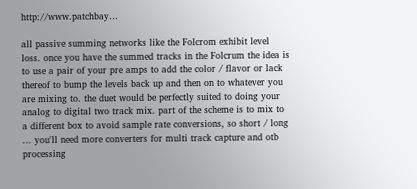http://www.patchbay…

all passive summing networks like the Folcrom exhibit level loss. once you have the summed tracks in the Folcrum the idea is to use a pair of your pre amps to add the color / flavor or lack thereof to bump the levels back up and then on to whatever you are mixing to. the duet would be perfectly suited to doing your analog to digital two track mix. part of the scheme is to mix to a different box to avoid sample rate conversions, so short / long ... you'll need more converters for multi track capture and otb processing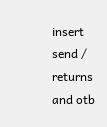insert send / returns and otb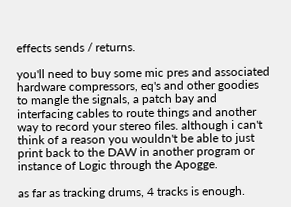effects sends / returns.

you'll need to buy some mic pres and associated hardware compressors, eq's and other goodies to mangle the signals, a patch bay and interfacing cables to route things and another way to record your stereo files. although i can't think of a reason you wouldn't be able to just print back to the DAW in another program or instance of Logic through the Apogge.

as far as tracking drums, 4 tracks is enough.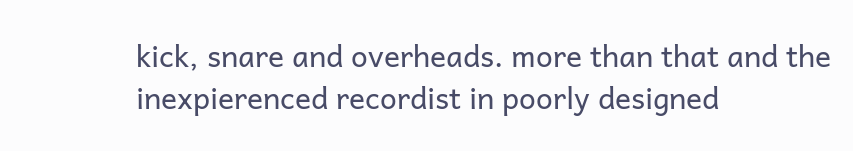kick, snare and overheads. more than that and the inexpierenced recordist in poorly designed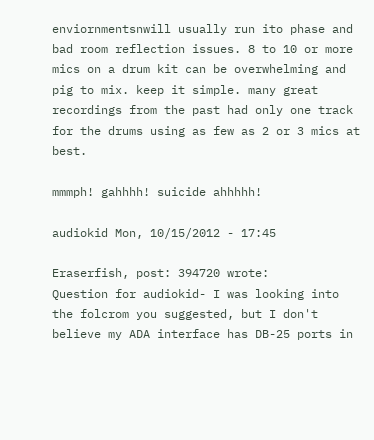enviornmentsnwill usually run ito phase and bad room reflection issues. 8 to 10 or more mics on a drum kit can be overwhelming and pig to mix. keep it simple. many great recordings from the past had only one track for the drums using as few as 2 or 3 mics at best.

mmmph! gahhhh! suicide ahhhhh!

audiokid Mon, 10/15/2012 - 17:45

Eraserfish, post: 394720 wrote:
Question for audiokid- I was looking into the folcrom you suggested, but I don't believe my ADA interface has DB-25 ports in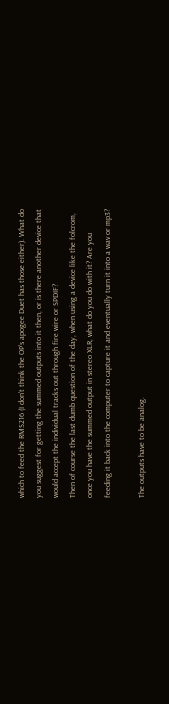which to feed the RMS216 (I don't think the OP's apogee Duet has those either). What do you suggest for getting the summed outputs into it then, or is there another device that would accept the individual tracks out through fire wire or SPDIF?
Then of course the last dumb question of the day, when using a device like the folcrom, once you have the summed output in stereo XLR, what do you do with it? Are you feeding it back into the computer to capture it and eventually turn it into a wav or mp3?

The outputs have to be analog.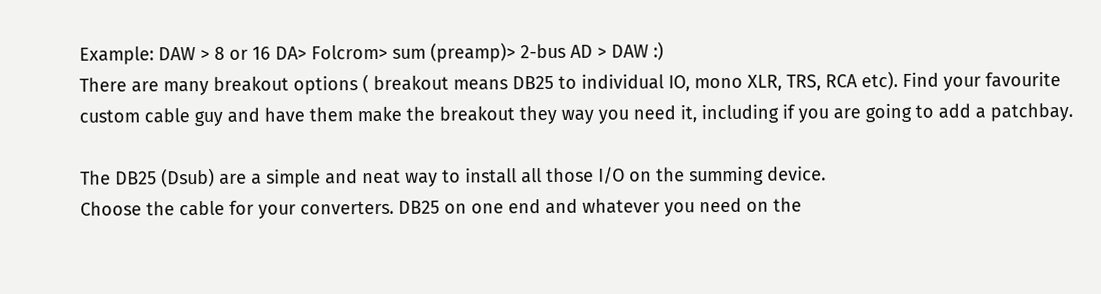Example: DAW > 8 or 16 DA> Folcrom> sum (preamp)> 2-bus AD > DAW :)
There are many breakout options ( breakout means DB25 to individual IO, mono XLR, TRS, RCA etc). Find your favourite custom cable guy and have them make the breakout they way you need it, including if you are going to add a patchbay.

The DB25 (Dsub) are a simple and neat way to install all those I/O on the summing device.
Choose the cable for your converters. DB25 on one end and whatever you need on the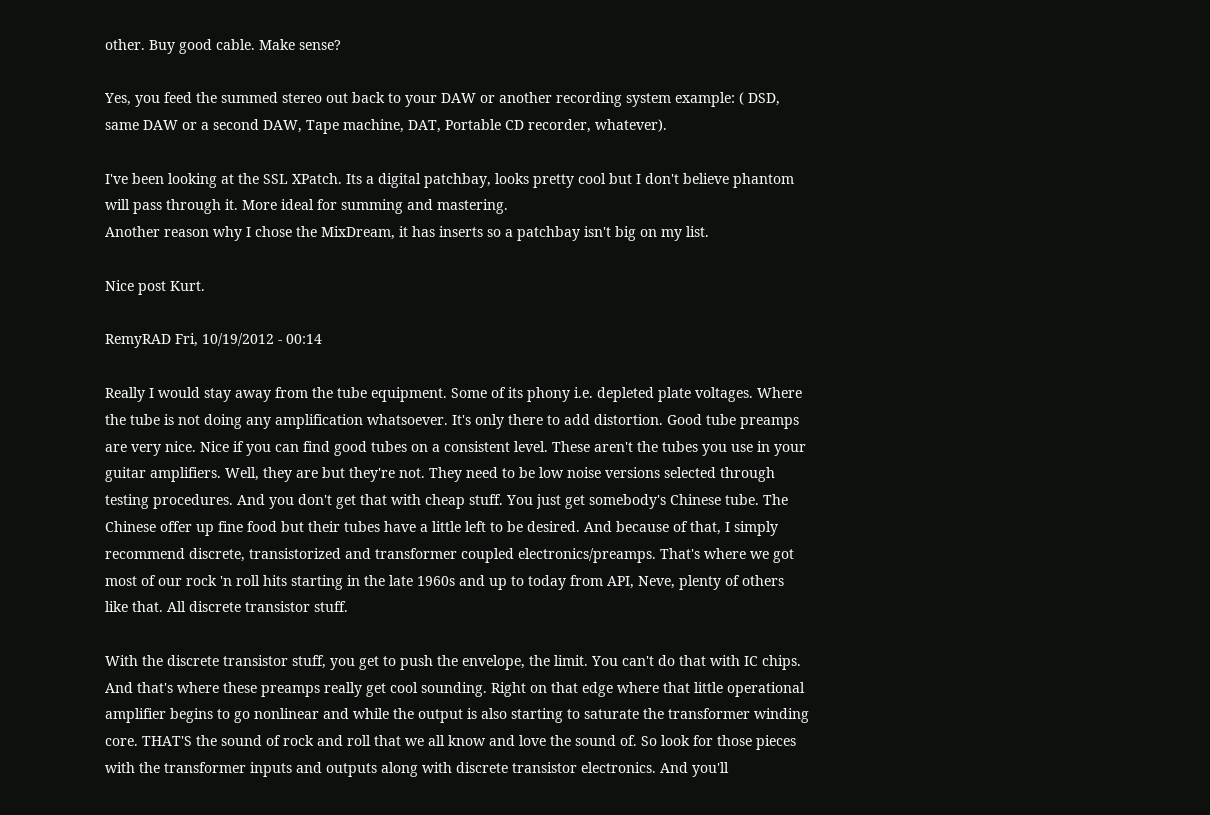other. Buy good cable. Make sense?

Yes, you feed the summed stereo out back to your DAW or another recording system example: ( DSD, same DAW or a second DAW, Tape machine, DAT, Portable CD recorder, whatever).

I've been looking at the SSL XPatch. Its a digital patchbay, looks pretty cool but I don't believe phantom will pass through it. More ideal for summing and mastering.
Another reason why I chose the MixDream, it has inserts so a patchbay isn't big on my list.

Nice post Kurt.

RemyRAD Fri, 10/19/2012 - 00:14

Really I would stay away from the tube equipment. Some of its phony i.e. depleted plate voltages. Where the tube is not doing any amplification whatsoever. It's only there to add distortion. Good tube preamps are very nice. Nice if you can find good tubes on a consistent level. These aren't the tubes you use in your guitar amplifiers. Well, they are but they're not. They need to be low noise versions selected through testing procedures. And you don't get that with cheap stuff. You just get somebody's Chinese tube. The Chinese offer up fine food but their tubes have a little left to be desired. And because of that, I simply recommend discrete, transistorized and transformer coupled electronics/preamps. That's where we got most of our rock 'n roll hits starting in the late 1960s and up to today from API, Neve, plenty of others like that. All discrete transistor stuff.

With the discrete transistor stuff, you get to push the envelope, the limit. You can't do that with IC chips. And that's where these preamps really get cool sounding. Right on that edge where that little operational amplifier begins to go nonlinear and while the output is also starting to saturate the transformer winding core. THAT'S the sound of rock and roll that we all know and love the sound of. So look for those pieces with the transformer inputs and outputs along with discrete transistor electronics. And you'll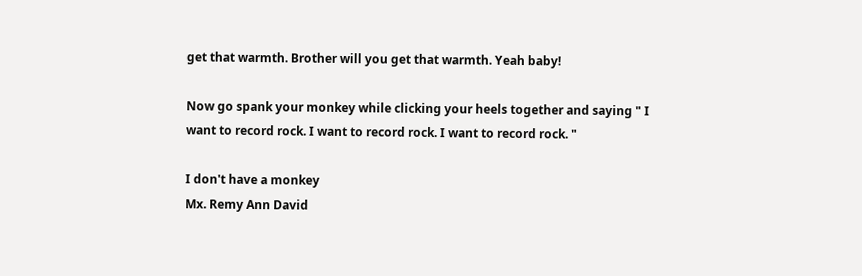get that warmth. Brother will you get that warmth. Yeah baby!

Now go spank your monkey while clicking your heels together and saying " I want to record rock. I want to record rock. I want to record rock. "

I don't have a monkey
Mx. Remy Ann David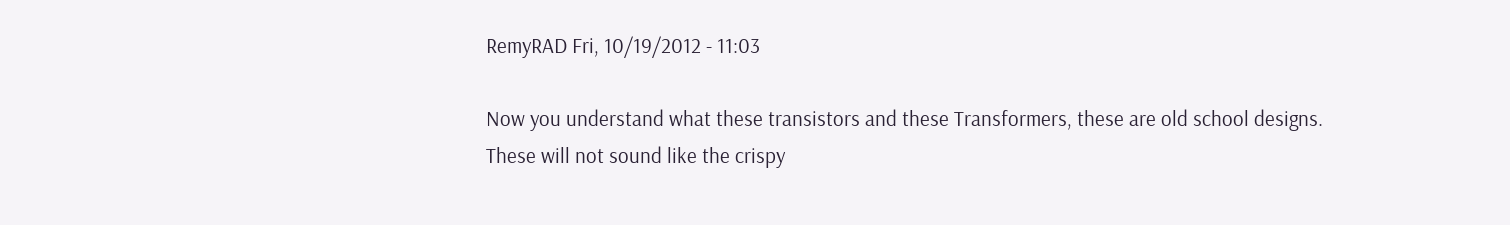RemyRAD Fri, 10/19/2012 - 11:03

Now you understand what these transistors and these Transformers, these are old school designs. These will not sound like the crispy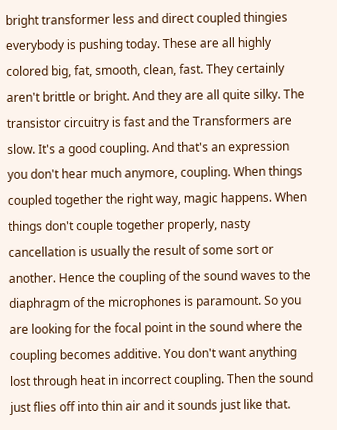bright transformer less and direct coupled thingies everybody is pushing today. These are all highly colored big, fat, smooth, clean, fast. They certainly aren't brittle or bright. And they are all quite silky. The transistor circuitry is fast and the Transformers are slow. It's a good coupling. And that's an expression you don't hear much anymore, coupling. When things coupled together the right way, magic happens. When things don't couple together properly, nasty cancellation is usually the result of some sort or another. Hence the coupling of the sound waves to the diaphragm of the microphones is paramount. So you are looking for the focal point in the sound where the coupling becomes additive. You don't want anything lost through heat in incorrect coupling. Then the sound just flies off into thin air and it sounds just like that.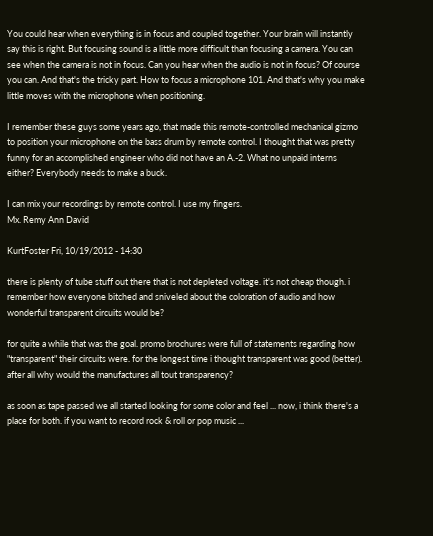You could hear when everything is in focus and coupled together. Your brain will instantly say this is right. But focusing sound is a little more difficult than focusing a camera. You can see when the camera is not in focus. Can you hear when the audio is not in focus? Of course you can. And that's the tricky part. How to focus a microphone 101. And that's why you make little moves with the microphone when positioning.

I remember these guys some years ago, that made this remote-controlled mechanical gizmo to position your microphone on the bass drum by remote control. I thought that was pretty funny for an accomplished engineer who did not have an A.-2. What no unpaid interns either? Everybody needs to make a buck.

I can mix your recordings by remote control. I use my fingers.
Mx. Remy Ann David

KurtFoster Fri, 10/19/2012 - 14:30

there is plenty of tube stuff out there that is not depleted voltage. it's not cheap though. i remember how everyone bitched and sniveled about the coloration of audio and how wonderful transparent circuits would be?

for quite a while that was the goal. promo brochures were full of statements regarding how "transparent" their circuits were. for the longest time i thought transparent was good (better). after all why would the manufactures all tout transparency?

as soon as tape passed we all started looking for some color and feel ... now, i think there's a place for both. if you want to record rock & roll or pop music ...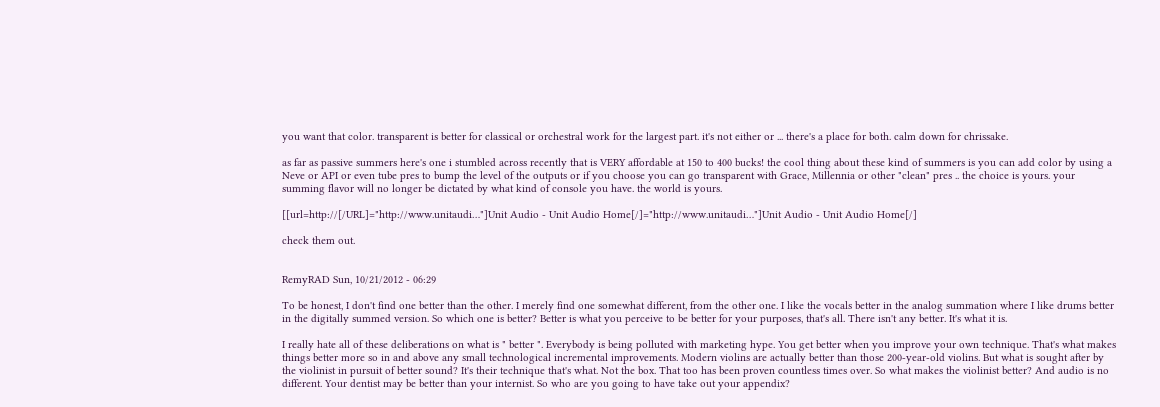you want that color. transparent is better for classical or orchestral work for the largest part. it's not either or ... there's a place for both. calm down for chrissake.

as far as passive summers here's one i stumbled across recently that is VERY affordable at 150 to 400 bucks! the cool thing about these kind of summers is you can add color by using a Neve or API or even tube pres to bump the level of the outputs or if you choose you can go transparent with Grace, Millennia or other "clean" pres .. the choice is yours. your summing flavor will no longer be dictated by what kind of console you have. the world is yours.

[[url=http://[/URL]="http://www.unitaudi…"]Unit Audio - Unit Audio Home[/]="http://www.unitaudi…"]Unit Audio - Unit Audio Home[/]

check them out.


RemyRAD Sun, 10/21/2012 - 06:29

To be honest, I don't find one better than the other. I merely find one somewhat different, from the other one. I like the vocals better in the analog summation where I like drums better in the digitally summed version. So which one is better? Better is what you perceive to be better for your purposes, that's all. There isn't any better. It's what it is.

I really hate all of these deliberations on what is " better ". Everybody is being polluted with marketing hype. You get better when you improve your own technique. That's what makes things better more so in and above any small technological incremental improvements. Modern violins are actually better than those 200-year-old violins. But what is sought after by the violinist in pursuit of better sound? It's their technique that's what. Not the box. That too has been proven countless times over. So what makes the violinist better? And audio is no different. Your dentist may be better than your internist. So who are you going to have take out your appendix?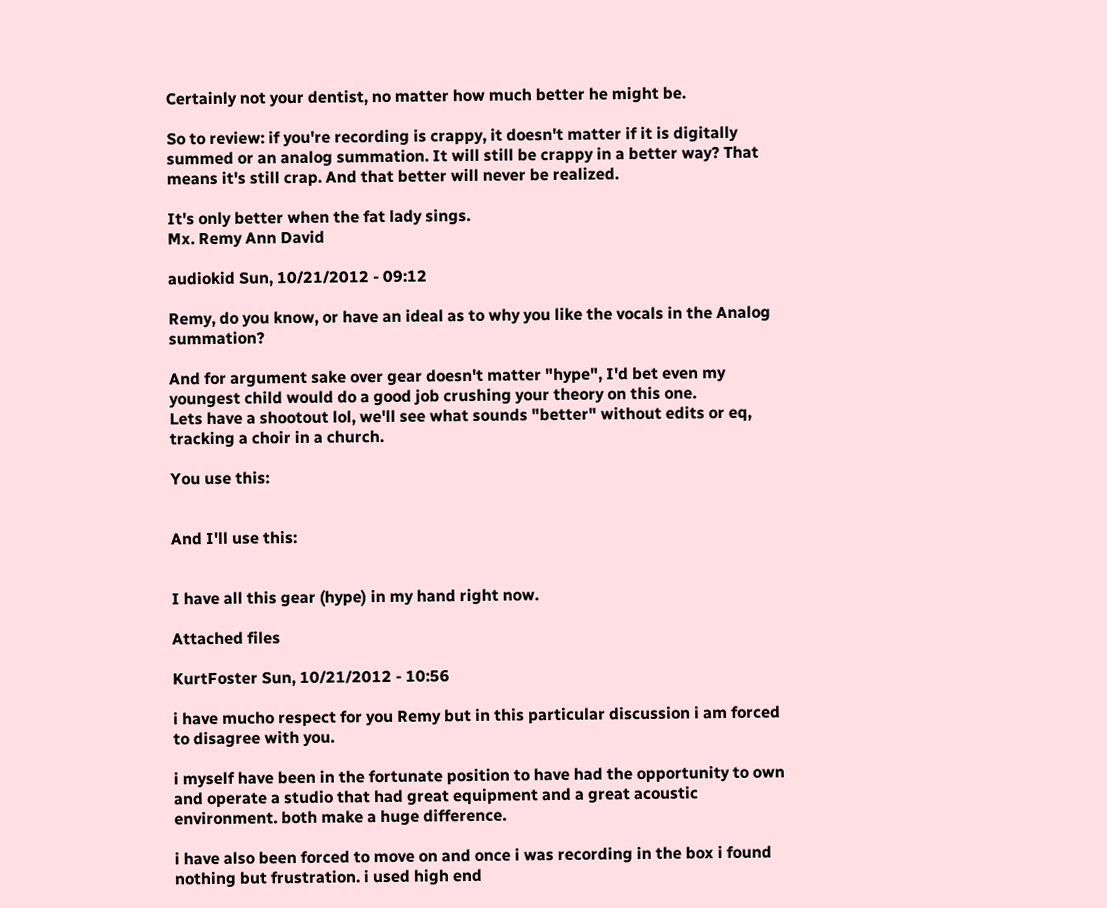Certainly not your dentist, no matter how much better he might be.

So to review: if you're recording is crappy, it doesn't matter if it is digitally summed or an analog summation. It will still be crappy in a better way? That means it's still crap. And that better will never be realized.

It's only better when the fat lady sings.
Mx. Remy Ann David

audiokid Sun, 10/21/2012 - 09:12

Remy, do you know, or have an ideal as to why you like the vocals in the Analog summation?

And for argument sake over gear doesn't matter "hype", I'd bet even my youngest child would do a good job crushing your theory on this one.
Lets have a shootout lol, we'll see what sounds "better" without edits or eq, tracking a choir in a church.

You use this:


And I'll use this:


I have all this gear (hype) in my hand right now.

Attached files

KurtFoster Sun, 10/21/2012 - 10:56

i have mucho respect for you Remy but in this particular discussion i am forced to disagree with you.

i myself have been in the fortunate position to have had the opportunity to own and operate a studio that had great equipment and a great acoustic environment. both make a huge difference.

i have also been forced to move on and once i was recording in the box i found nothing but frustration. i used high end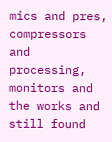mics and pres, compressors and processing, monitors and the works and still found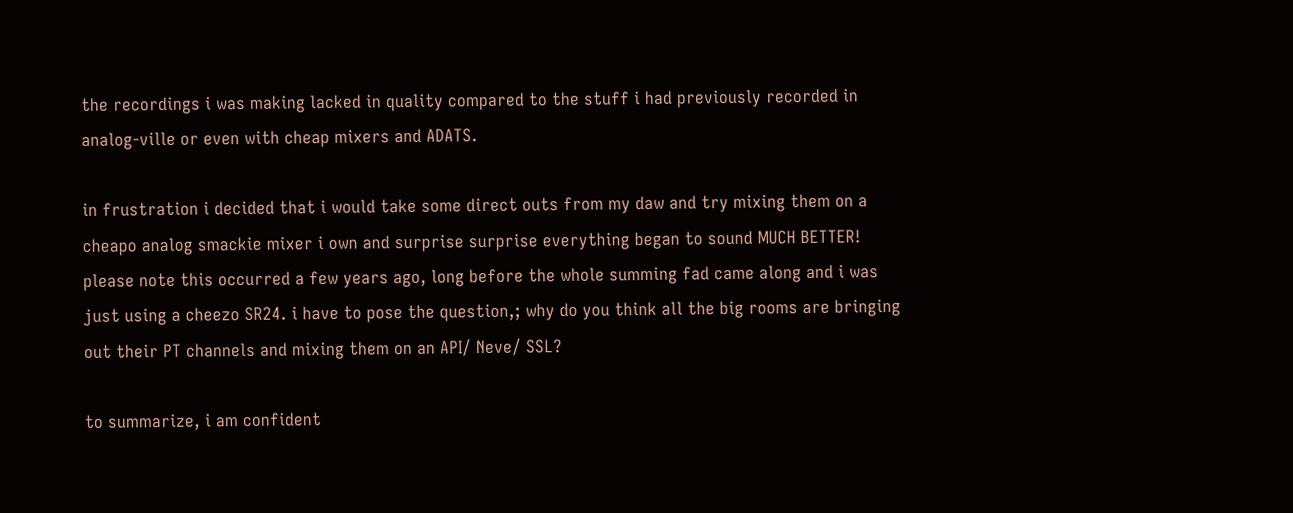the recordings i was making lacked in quality compared to the stuff i had previously recorded in analog-ville or even with cheap mixers and ADATS.

in frustration i decided that i would take some direct outs from my daw and try mixing them on a cheapo analog smackie mixer i own and surprise surprise everything began to sound MUCH BETTER! please note this occurred a few years ago, long before the whole summing fad came along and i was just using a cheezo SR24. i have to pose the question,; why do you think all the big rooms are bringing out their PT channels and mixing them on an API/ Neve/ SSL?

to summarize, i am confident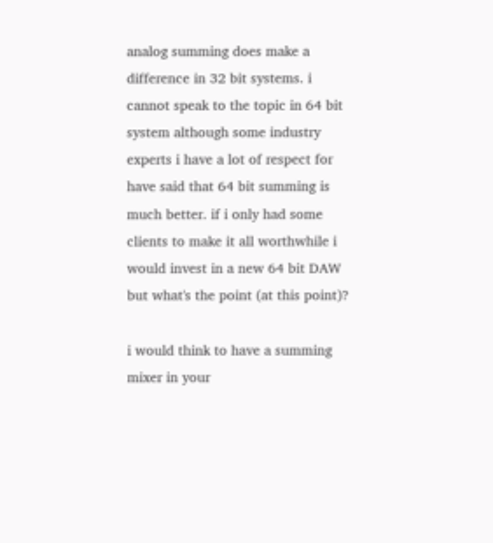analog summing does make a difference in 32 bit systems. i cannot speak to the topic in 64 bit system although some industry experts i have a lot of respect for have said that 64 bit summing is much better. if i only had some clients to make it all worthwhile i would invest in a new 64 bit DAW but what's the point (at this point)?

i would think to have a summing mixer in your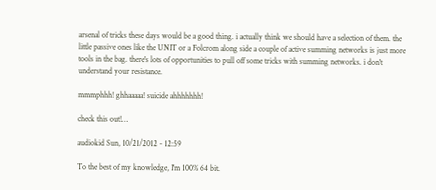arsenal of tricks these days would be a good thing. i actually think we should have a selection of them. the little passive ones like the UNIT or a Folcrom along side a couple of active summing networks is just more tools in the bag. there's lots of opportunities to pull off some tricks with summing networks. i don't understand your resistance.

mmmphhh! ghhaaaaa! suicide ahhhhhhh!

check this out!…

audiokid Sun, 10/21/2012 - 12:59

To the best of my knowledge, I'm 100% 64 bit.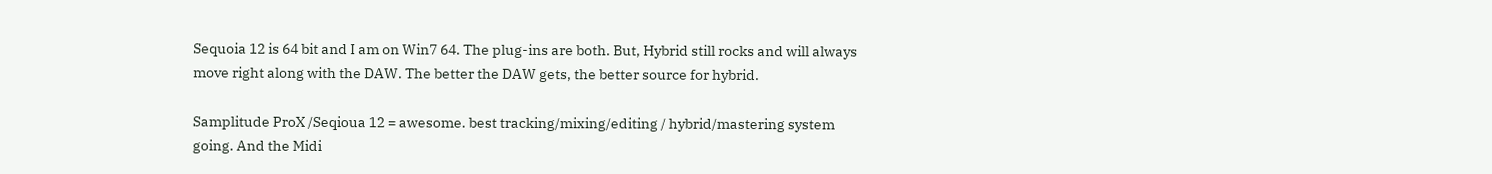Sequoia 12 is 64 bit and I am on Win7 64. The plug-ins are both. But, Hybrid still rocks and will always move right along with the DAW. The better the DAW gets, the better source for hybrid.

Samplitude ProX /Seqioua 12 = awesome. best tracking/mixing/editing / hybrid/mastering system going. And the Midi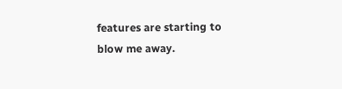features are starting to blow me away.